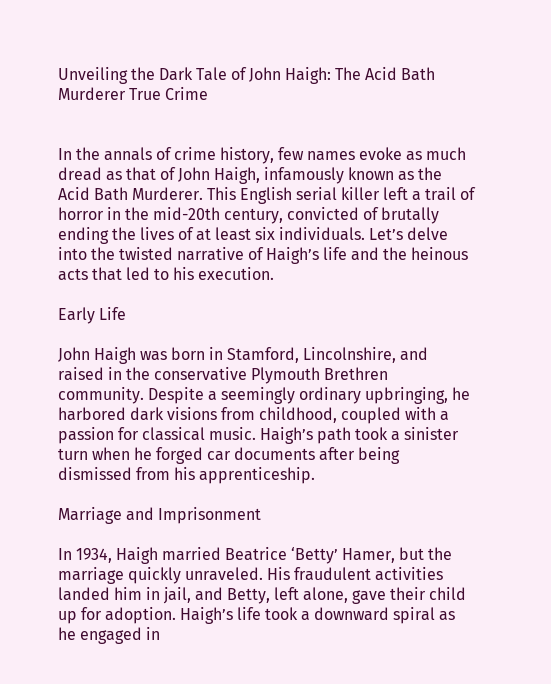Unveiling the Dark Tale of John Haigh: The Acid Bath Murderer True Crime


In the annals of crime history, few names evoke as much dread as that of John Haigh, infamously known as the Acid Bath Murderer. This English serial killer left a trail of horror in the mid-20th century, convicted of brutally ending the lives of at least six individuals. Let’s delve into the twisted narrative of Haigh’s life and the heinous acts that led to his execution.

Early Life

John Haigh was born in Stamford, Lincolnshire, and raised in the conservative Plymouth Brethren community. Despite a seemingly ordinary upbringing, he harbored dark visions from childhood, coupled with a passion for classical music. Haigh’s path took a sinister turn when he forged car documents after being dismissed from his apprenticeship.

Marriage and Imprisonment

In 1934, Haigh married Beatrice ‘Betty’ Hamer, but the marriage quickly unraveled. His fraudulent activities landed him in jail, and Betty, left alone, gave their child up for adoption. Haigh’s life took a downward spiral as he engaged in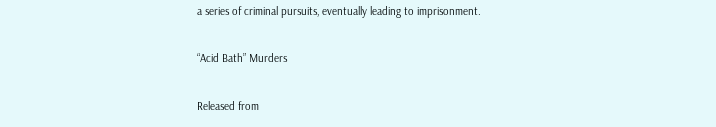a series of criminal pursuits, eventually leading to imprisonment.

“Acid Bath” Murders

Released from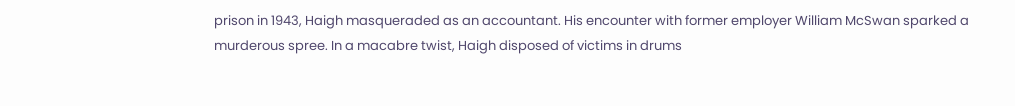prison in 1943, Haigh masqueraded as an accountant. His encounter with former employer William McSwan sparked a murderous spree. In a macabre twist, Haigh disposed of victims in drums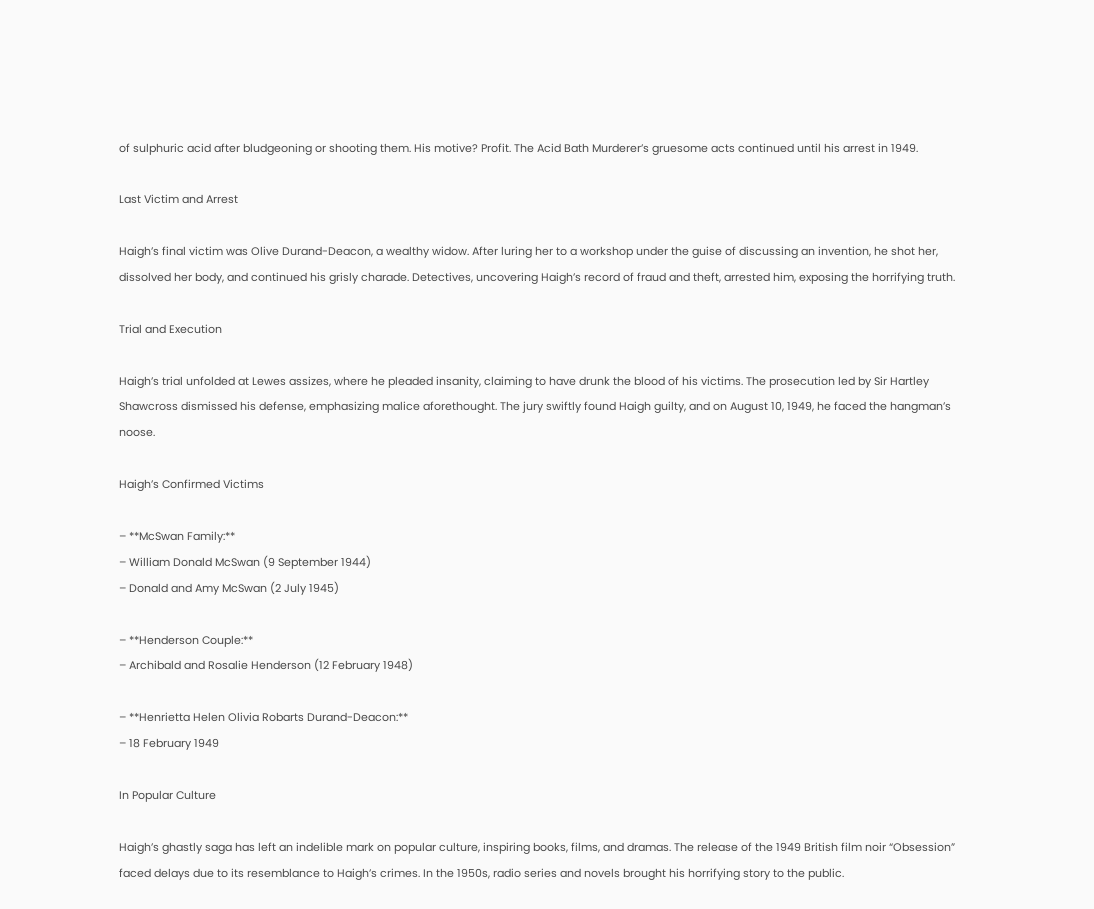of sulphuric acid after bludgeoning or shooting them. His motive? Profit. The Acid Bath Murderer’s gruesome acts continued until his arrest in 1949.

Last Victim and Arrest

Haigh’s final victim was Olive Durand-Deacon, a wealthy widow. After luring her to a workshop under the guise of discussing an invention, he shot her, dissolved her body, and continued his grisly charade. Detectives, uncovering Haigh’s record of fraud and theft, arrested him, exposing the horrifying truth.

Trial and Execution

Haigh’s trial unfolded at Lewes assizes, where he pleaded insanity, claiming to have drunk the blood of his victims. The prosecution led by Sir Hartley Shawcross dismissed his defense, emphasizing malice aforethought. The jury swiftly found Haigh guilty, and on August 10, 1949, he faced the hangman’s noose.

Haigh’s Confirmed Victims

– **McSwan Family:**
– William Donald McSwan (9 September 1944)
– Donald and Amy McSwan (2 July 1945)

– **Henderson Couple:**
– Archibald and Rosalie Henderson (12 February 1948)

– **Henrietta Helen Olivia Robarts Durand-Deacon:**
– 18 February 1949

In Popular Culture

Haigh’s ghastly saga has left an indelible mark on popular culture, inspiring books, films, and dramas. The release of the 1949 British film noir “Obsession” faced delays due to its resemblance to Haigh’s crimes. In the 1950s, radio series and novels brought his horrifying story to the public.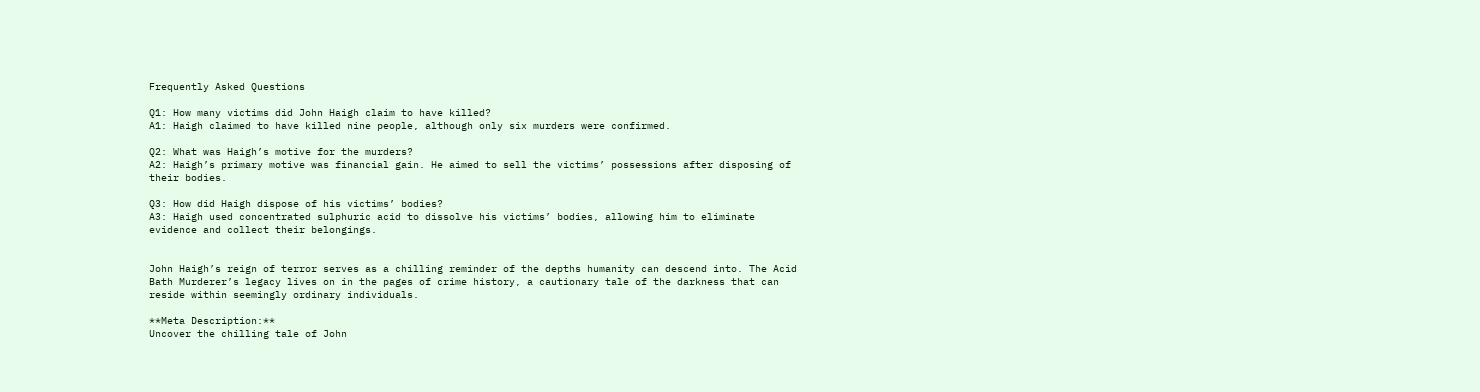Frequently Asked Questions

Q1: How many victims did John Haigh claim to have killed?
A1: Haigh claimed to have killed nine people, although only six murders were confirmed.

Q2: What was Haigh’s motive for the murders?
A2: Haigh’s primary motive was financial gain. He aimed to sell the victims’ possessions after disposing of their bodies.

Q3: How did Haigh dispose of his victims’ bodies?
A3: Haigh used concentrated sulphuric acid to dissolve his victims’ bodies, allowing him to eliminate evidence and collect their belongings.


John Haigh’s reign of terror serves as a chilling reminder of the depths humanity can descend into. The Acid Bath Murderer’s legacy lives on in the pages of crime history, a cautionary tale of the darkness that can reside within seemingly ordinary individuals.

**Meta Description:**
Uncover the chilling tale of John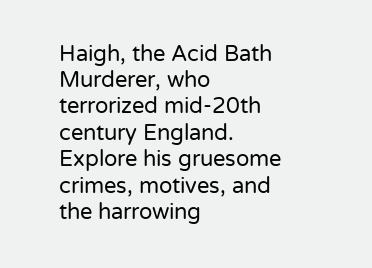Haigh, the Acid Bath Murderer, who terrorized mid-20th century England. Explore his gruesome crimes, motives, and the harrowing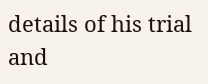details of his trial and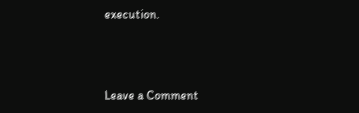execution.



Leave a Comment